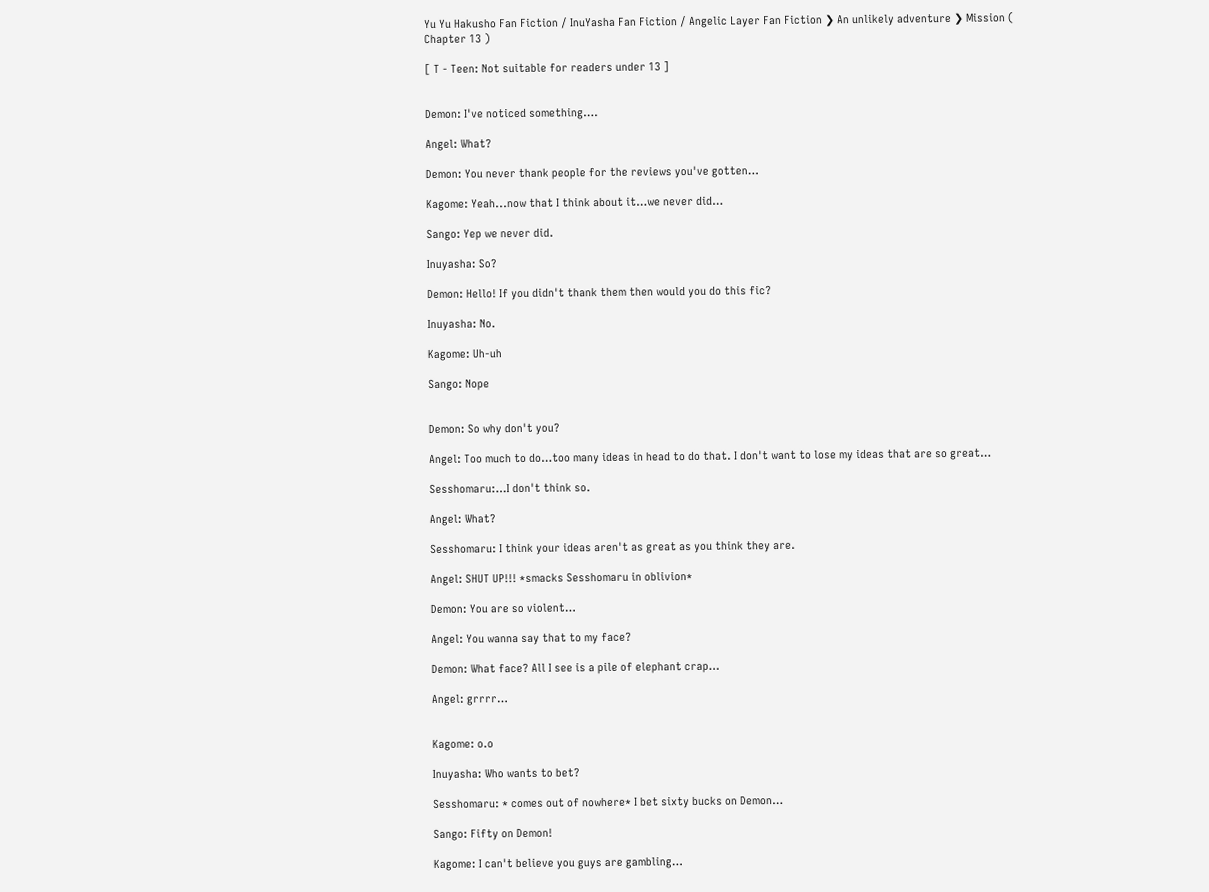Yu Yu Hakusho Fan Fiction / InuYasha Fan Fiction / Angelic Layer Fan Fiction ❯ An unlikely adventure ❯ Mission ( Chapter 13 )

[ T - Teen: Not suitable for readers under 13 ]


Demon: I've noticed something….

Angel: What?

Demon: You never thank people for the reviews you've gotten…

Kagome: Yeah...now that I think about it…we never did…

Sango: Yep we never did.

Inuyasha: So?

Demon: Hello! If you didn't thank them then would you do this fic?

Inuyasha: No.

Kagome: Uh-uh

Sango: Nope


Demon: So why don't you?

Angel: Too much to do…too many ideas in head to do that. I don't want to lose my ideas that are so great…

Sesshomaru:…I don't think so.

Angel: What?

Sesshomaru: I think your ideas aren't as great as you think they are.

Angel: SHUT UP!!! *smacks Sesshomaru in oblivion*

Demon: You are so violent…

Angel: You wanna say that to my face?

Demon: What face? All I see is a pile of elephant crap…

Angel: grrrr…


Kagome: o.o

Inuyasha: Who wants to bet?

Sesshomaru: * comes out of nowhere* I bet sixty bucks on Demon…

Sango: Fifty on Demon!

Kagome: I can't believe you guys are gambling…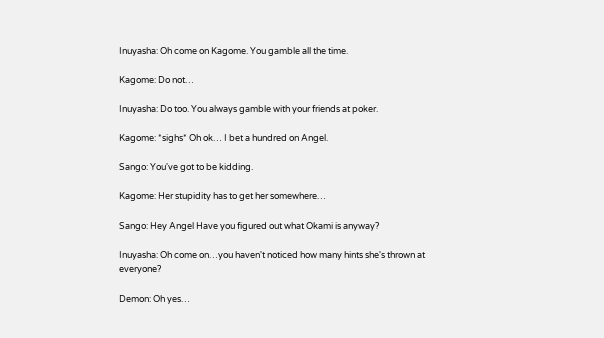Inuyasha: Oh come on Kagome. You gamble all the time.

Kagome: Do not…

Inuyasha: Do too. You always gamble with your friends at poker.

Kagome: *sighs* Oh ok… I bet a hundred on Angel.

Sango: You've got to be kidding.

Kagome: Her stupidity has to get her somewhere…

Sango: Hey Angel Have you figured out what Okami is anyway?

Inuyasha: Oh come on…you haven't noticed how many hints she's thrown at everyone?

Demon: Oh yes…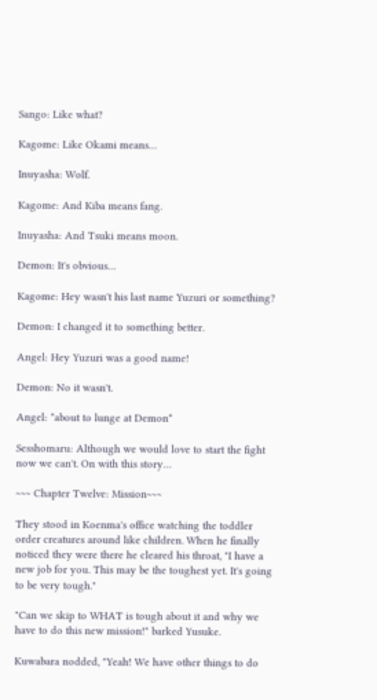Sango: Like what?

Kagome: Like Okami means…

Inuyasha: Wolf.

Kagome: And Kiba means fang.

Inuyasha: And Tsuki means moon.

Demon: It's obvious…

Kagome: Hey wasn't his last name Yuzuri or something?

Demon: I changed it to something better.

Angel: Hey Yuzuri was a good name!

Demon: No it wasn't.

Angel: *about to lunge at Demon*

Sesshomaru: Although we would love to start the fight now we can't. On with this story…

~~~ Chapter Twelve: Mission~~~

They stood in Koenma's office watching the toddler order creatures around like children. When he finally noticed they were there he cleared his throat, "I have a new job for you. This may be the toughest yet. It's going to be very tough."

"Can we skip to WHAT is tough about it and why we have to do this new mission!" barked Yusuke.

Kuwabara nodded, "Yeah! We have other things to do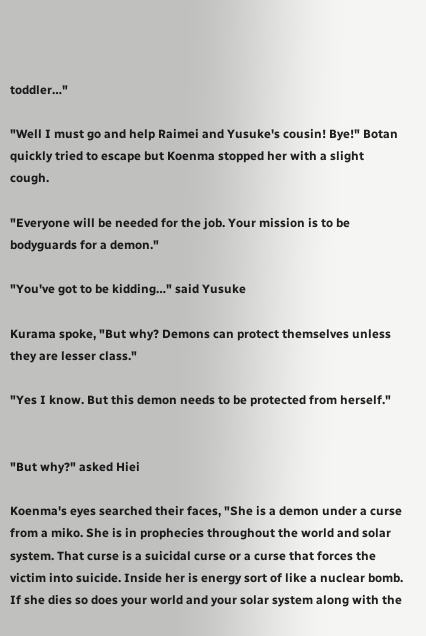toddler…"

"Well I must go and help Raimei and Yusuke's cousin! Bye!" Botan quickly tried to escape but Koenma stopped her with a slight cough.

"Everyone will be needed for the job. Your mission is to be bodyguards for a demon."

"You've got to be kidding…" said Yusuke

Kurama spoke, "But why? Demons can protect themselves unless they are lesser class."

"Yes I know. But this demon needs to be protected from herself."


"But why?" asked Hiei

Koenma's eyes searched their faces, "She is a demon under a curse from a miko. She is in prophecies throughout the world and solar system. That curse is a suicidal curse or a curse that forces the victim into suicide. Inside her is energy sort of like a nuclear bomb. If she dies so does your world and your solar system along with the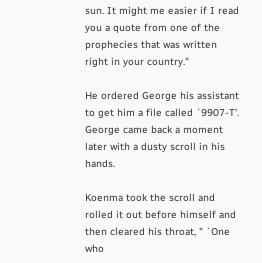sun. It might me easier if I read you a quote from one of the prophecies that was written right in your country."

He ordered George his assistant to get him a file called `9907-T'. George came back a moment later with a dusty scroll in his hands.

Koenma took the scroll and rolled it out before himself and then cleared his throat, " `One who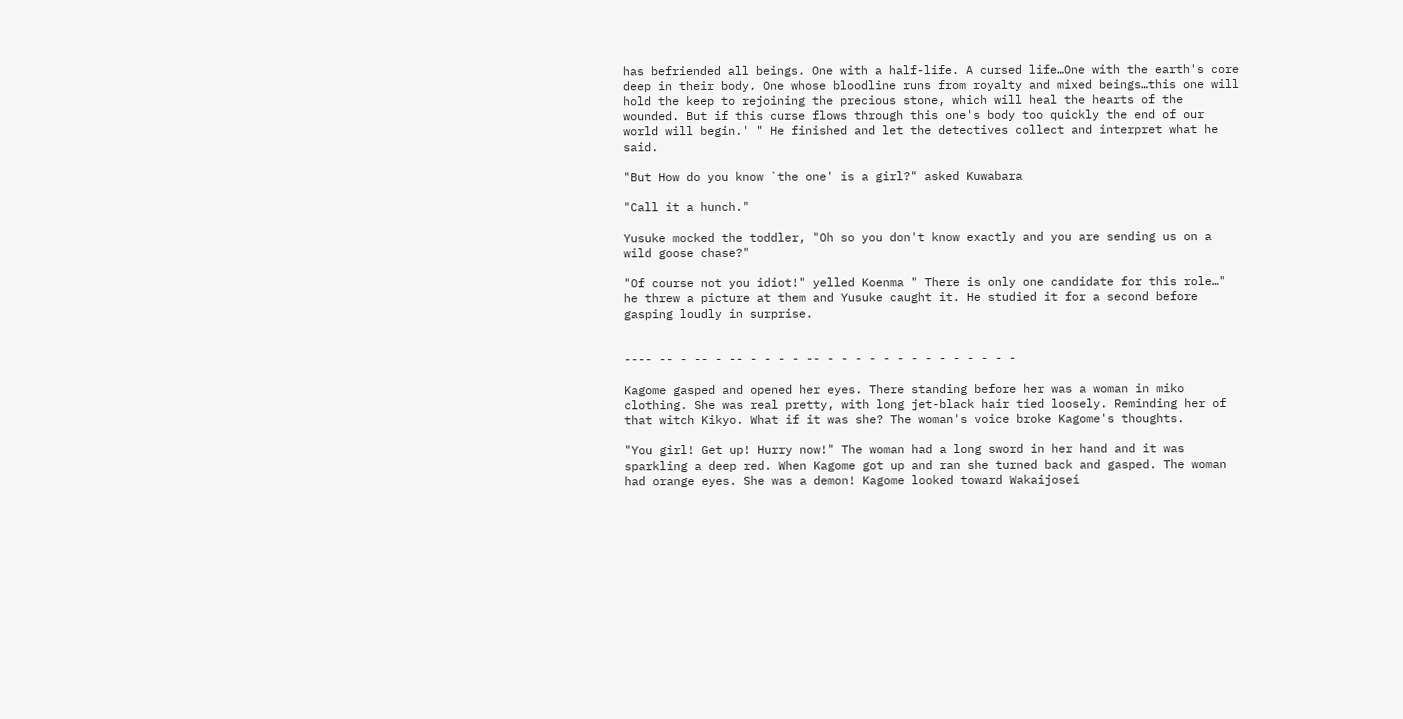has befriended all beings. One with a half-life. A cursed life…One with the earth's core deep in their body. One whose bloodline runs from royalty and mixed beings…this one will hold the keep to rejoining the precious stone, which will heal the hearts of the wounded. But if this curse flows through this one's body too quickly the end of our world will begin.' " He finished and let the detectives collect and interpret what he said.

"But How do you know `the one' is a girl?" asked Kuwabara

"Call it a hunch."

Yusuke mocked the toddler, "Oh so you don't know exactly and you are sending us on a wild goose chase?"

"Of course not you idiot!" yelled Koenma " There is only one candidate for this role…" he threw a picture at them and Yusuke caught it. He studied it for a second before gasping loudly in surprise.


---- -- - -- - -- - - - - -- - - - - - - - - - - - - - -

Kagome gasped and opened her eyes. There standing before her was a woman in miko clothing. She was real pretty, with long jet-black hair tied loosely. Reminding her of that witch Kikyo. What if it was she? The woman's voice broke Kagome's thoughts.

"You girl! Get up! Hurry now!" The woman had a long sword in her hand and it was sparkling a deep red. When Kagome got up and ran she turned back and gasped. The woman had orange eyes. She was a demon! Kagome looked toward Wakaijosei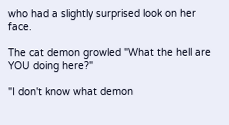who had a slightly surprised look on her face.

The cat demon growled "What the hell are YOU doing here?"

"I don't know what demon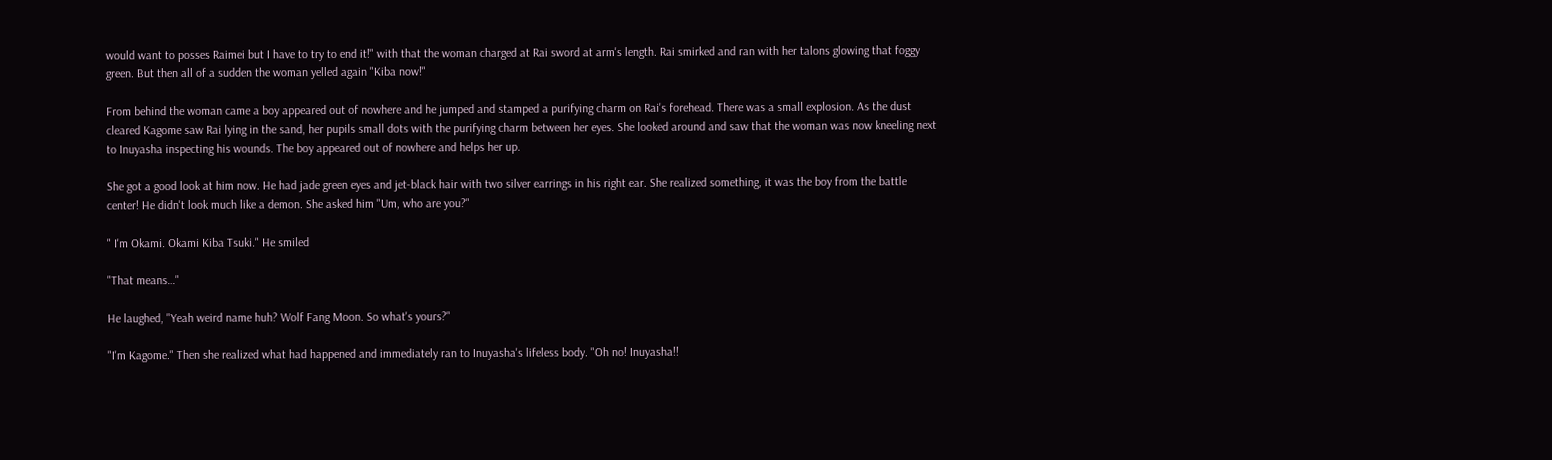would want to posses Raimei but I have to try to end it!" with that the woman charged at Rai sword at arm's length. Rai smirked and ran with her talons glowing that foggy green. But then all of a sudden the woman yelled again "Kiba now!"

From behind the woman came a boy appeared out of nowhere and he jumped and stamped a purifying charm on Rai's forehead. There was a small explosion. As the dust cleared Kagome saw Rai lying in the sand, her pupils small dots with the purifying charm between her eyes. She looked around and saw that the woman was now kneeling next to Inuyasha inspecting his wounds. The boy appeared out of nowhere and helps her up.

She got a good look at him now. He had jade green eyes and jet-black hair with two silver earrings in his right ear. She realized something, it was the boy from the battle center! He didn't look much like a demon. She asked him "Um, who are you?"

" I'm Okami. Okami Kiba Tsuki." He smiled

"That means…"

He laughed, "Yeah weird name huh? Wolf Fang Moon. So what's yours?"

"I'm Kagome." Then she realized what had happened and immediately ran to Inuyasha's lifeless body. "Oh no! Inuyasha!!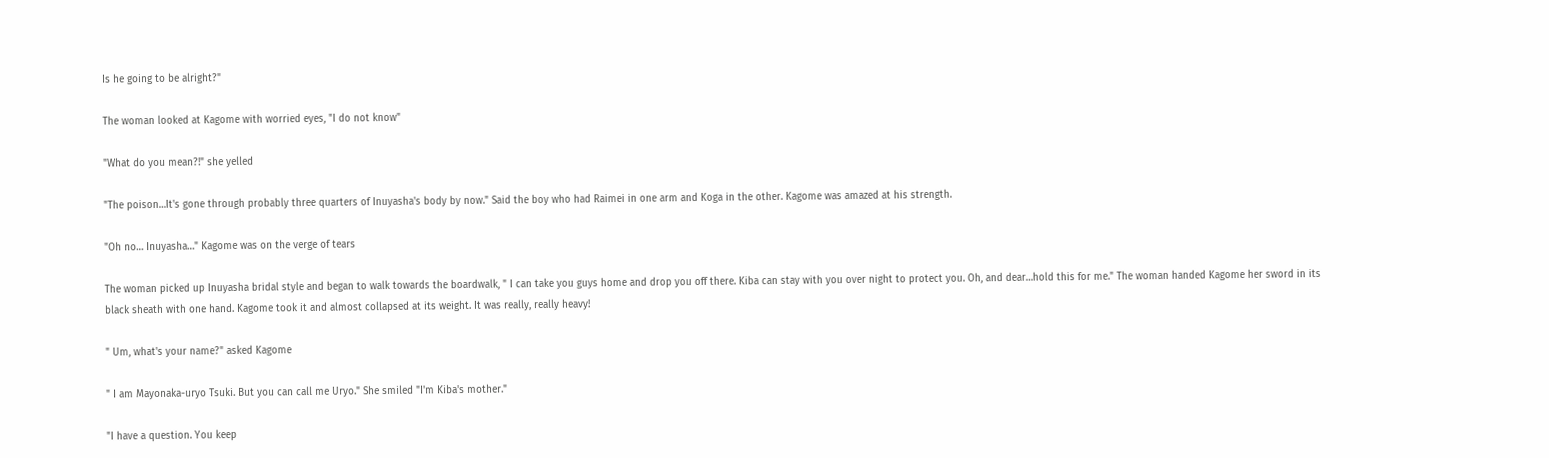Is he going to be alright?"

The woman looked at Kagome with worried eyes, "I do not know"

"What do you mean?!" she yelled

"The poison…It's gone through probably three quarters of Inuyasha's body by now." Said the boy who had Raimei in one arm and Koga in the other. Kagome was amazed at his strength.

"Oh no… Inuyasha…" Kagome was on the verge of tears

The woman picked up Inuyasha bridal style and began to walk towards the boardwalk, " I can take you guys home and drop you off there. Kiba can stay with you over night to protect you. Oh, and dear…hold this for me." The woman handed Kagome her sword in its black sheath with one hand. Kagome took it and almost collapsed at its weight. It was really, really heavy!

" Um, what's your name?" asked Kagome

" I am Mayonaka-uryo Tsuki. But you can call me Uryo." She smiled "I'm Kiba's mother."

"I have a question. You keep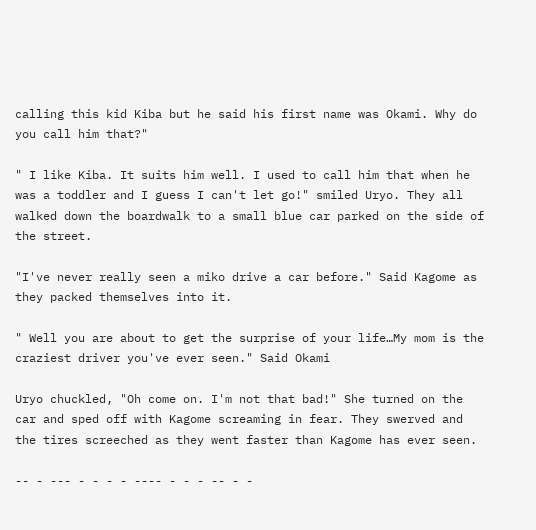calling this kid Kiba but he said his first name was Okami. Why do you call him that?"

" I like Kiba. It suits him well. I used to call him that when he was a toddler and I guess I can't let go!" smiled Uryo. They all walked down the boardwalk to a small blue car parked on the side of the street.

"I've never really seen a miko drive a car before." Said Kagome as they packed themselves into it.

" Well you are about to get the surprise of your life…My mom is the craziest driver you've ever seen." Said Okami

Uryo chuckled, "Oh come on. I'm not that bad!" She turned on the car and sped off with Kagome screaming in fear. They swerved and the tires screeched as they went faster than Kagome has ever seen.

-- - --- - - - - ---- - - - -- - -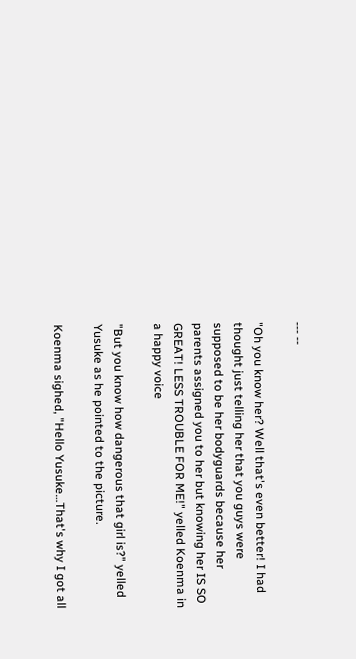--- --

"Oh you know her? Well that's even better! I had thought just telling her that you guys were supposed to be her bodyguards because her parents assigned you to her but knowing her IS SO GREAT! LESS TROUBLE FOR ME!" yelled Koenma in a happy voice

"But you know how dangerous that girl is?" yelled Yusuke as he pointed to the picture.

Koenma sighed, "Hello Yusuke…That's why I got all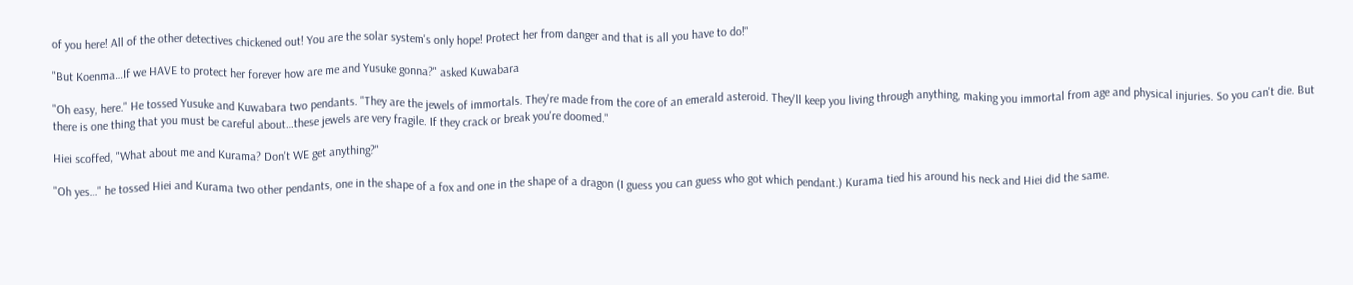of you here! All of the other detectives chickened out! You are the solar system's only hope! Protect her from danger and that is all you have to do!"

"But Koenma…If we HAVE to protect her forever how are me and Yusuke gonna?" asked Kuwabara

"Oh easy, here." He tossed Yusuke and Kuwabara two pendants. "They are the jewels of immortals. They're made from the core of an emerald asteroid. They'll keep you living through anything, making you immortal from age and physical injuries. So you can't die. But there is one thing that you must be careful about…these jewels are very fragile. If they crack or break you're doomed."

Hiei scoffed, "What about me and Kurama? Don't WE get anything?"

"Oh yes…" he tossed Hiei and Kurama two other pendants, one in the shape of a fox and one in the shape of a dragon (I guess you can guess who got which pendant.) Kurama tied his around his neck and Hiei did the same.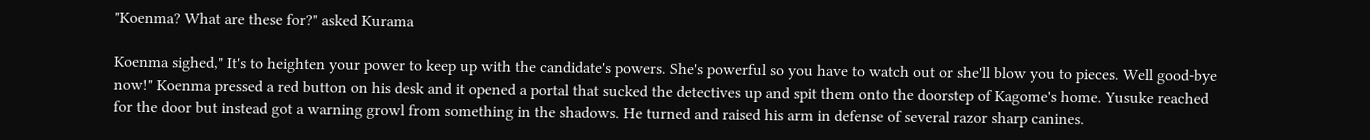"Koenma? What are these for?" asked Kurama

Koenma sighed," It's to heighten your power to keep up with the candidate's powers. She's powerful so you have to watch out or she'll blow you to pieces. Well good-bye now!" Koenma pressed a red button on his desk and it opened a portal that sucked the detectives up and spit them onto the doorstep of Kagome's home. Yusuke reached for the door but instead got a warning growl from something in the shadows. He turned and raised his arm in defense of several razor sharp canines.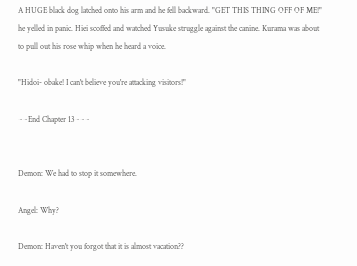A HUGE black dog latched onto his arm and he fell backward. "GET THIS THING OFF OF ME!" he yelled in panic. Hiei scoffed and watched Yusuke struggle against the canine. Kurama was about to pull out his rose whip when he heard a voice.

"Hidoi- obake! I can't believe you're attacking visitors!"

~~End Chapter 13~~~


Demon: We had to stop it somewhere.

Angel: Why?

Demon: Haven't you forgot that it is almost vacation??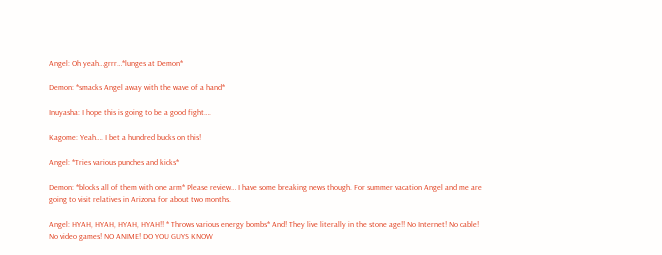Angel: Oh yeah…grrr…*lunges at Demon*

Demon: *smacks Angel away with the wave of a hand*

Inuyasha: I hope this is going to be a good fight….

Kagome: Yeah…. I bet a hundred bucks on this!

Angel: *Tries various punches and kicks*

Demon: *blocks all of them with one arm* Please review… I have some breaking news though. For summer vacation Angel and me are going to visit relatives in Arizona for about two months.

Angel: HYAH, HYAH, HYAH, HYAH!! * Throws various energy bombs* And! They live literally in the stone age!! No Internet! No cable! No video games! NO ANIME! DO YOU GUYS KNOW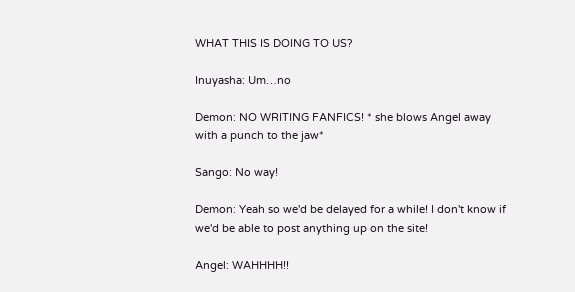WHAT THIS IS DOING TO US?

Inuyasha: Um…no

Demon: NO WRITING FANFICS! * she blows Angel away with a punch to the jaw*

Sango: No way!

Demon: Yeah so we'd be delayed for a while! I don't know if we'd be able to post anything up on the site!

Angel: WAHHHH!!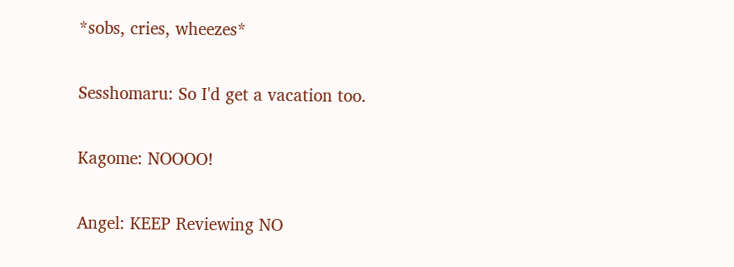*sobs, cries, wheezes*

Sesshomaru: So I'd get a vacation too.

Kagome: NOOOO!

Angel: KEEP Reviewing NO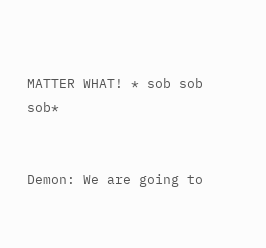MATTER WHAT! * sob sob sob*


Demon: We are going to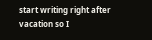start writing right after vacation so I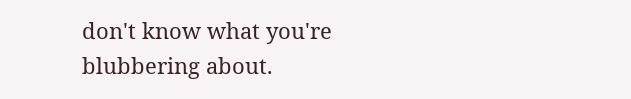don't know what you're blubbering about.